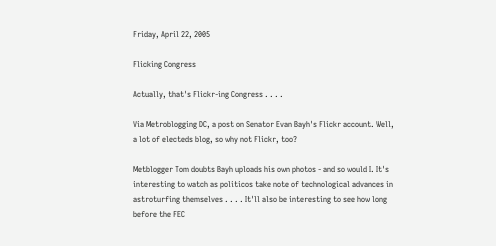Friday, April 22, 2005

Flicking Congress

Actually, that's Flickr-ing Congress . . . .

Via Metroblogging DC, a post on Senator Evan Bayh's Flickr account. Well, a lot of electeds blog, so why not Flickr, too?

Metblogger Tom doubts Bayh uploads his own photos - and so would I. It's interesting to watch as politicos take note of technological advances in astroturfing themselves . . . . It'll also be interesting to see how long before the FEC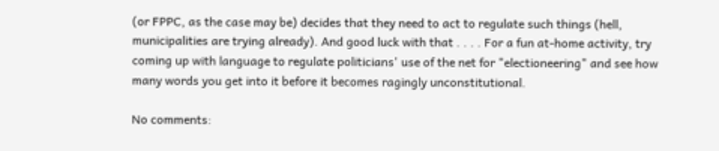(or FPPC, as the case may be) decides that they need to act to regulate such things (hell, municipalities are trying already). And good luck with that . . . . For a fun at-home activity, try coming up with language to regulate politicians' use of the net for "electioneering" and see how many words you get into it before it becomes ragingly unconstitutional.

No comments: